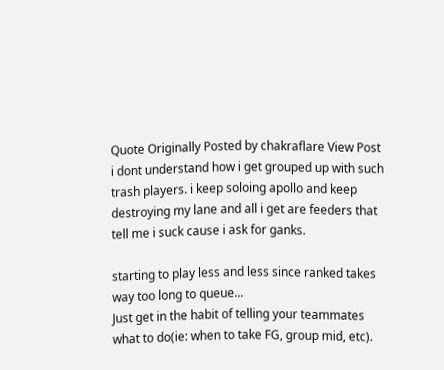Quote Originally Posted by chakraflare View Post
i dont understand how i get grouped up with such trash players. i keep soloing apollo and keep destroying my lane and all i get are feeders that tell me i suck cause i ask for ganks.

starting to play less and less since ranked takes way too long to queue...
Just get in the habit of telling your teammates what to do(ie: when to take FG, group mid, etc).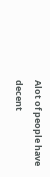Alot of people have decent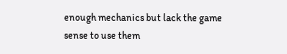enough mechanics but lack the game sense to use them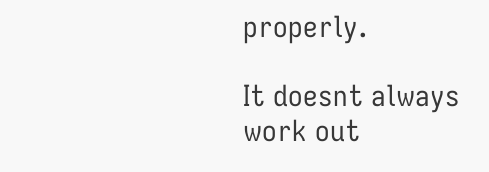properly.

It doesnt always work out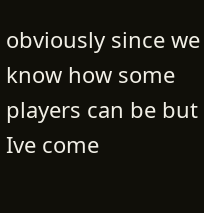obviously since we know how some players can be but Ive come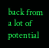back from a lot of potential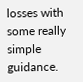losses with some really simple guidance.